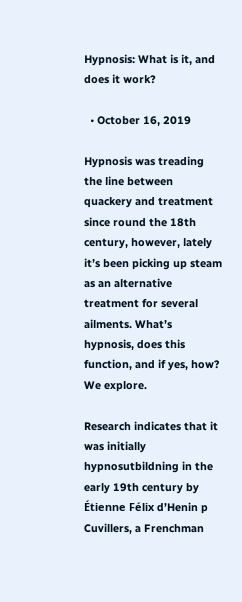Hypnosis: What is it, and does it work?

  • October 16, 2019

Hypnosis was treading the line between quackery and treatment since round the 18th century, however, lately it’s been picking up steam as an alternative treatment for several ailments. What’s hypnosis, does this function, and if yes, how? We explore.

Research indicates that it was initially hypnosutbildning in the early 19th century by Étienne Félix d’Henin p Cuvillers, a Frenchman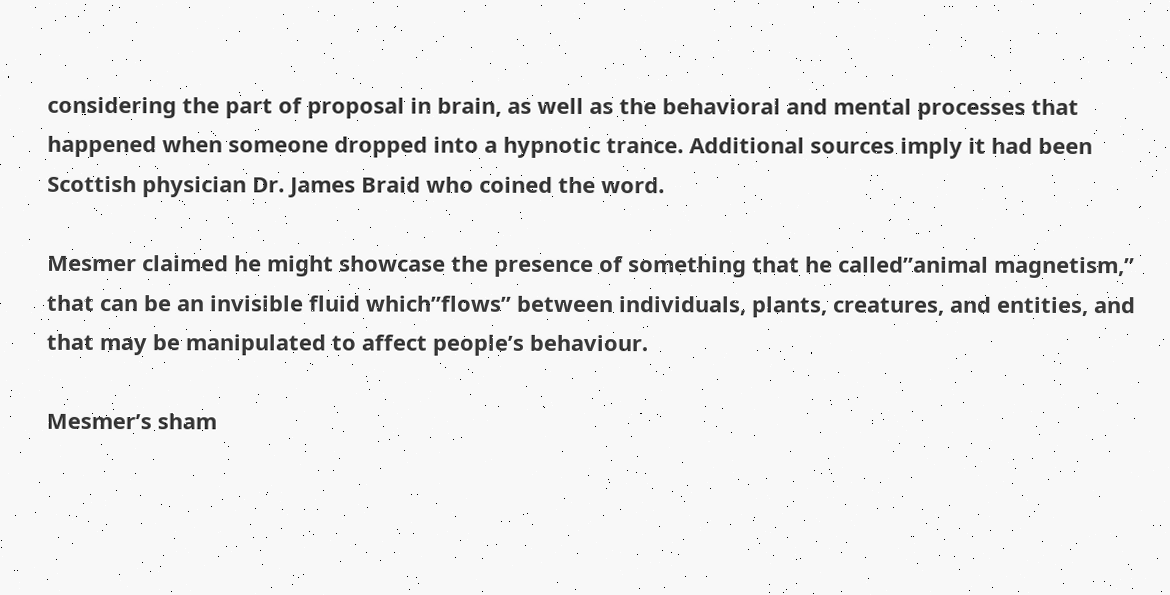considering the part of proposal in brain, as well as the behavioral and mental processes that happened when someone dropped into a hypnotic trance. Additional sources imply it had been Scottish physician Dr. James Braid who coined the word.

Mesmer claimed he might showcase the presence of something that he called”animal magnetism,” that can be an invisible fluid which”flows” between individuals, plants, creatures, and entities, and that may be manipulated to affect people’s behaviour.

Mesmer’s sham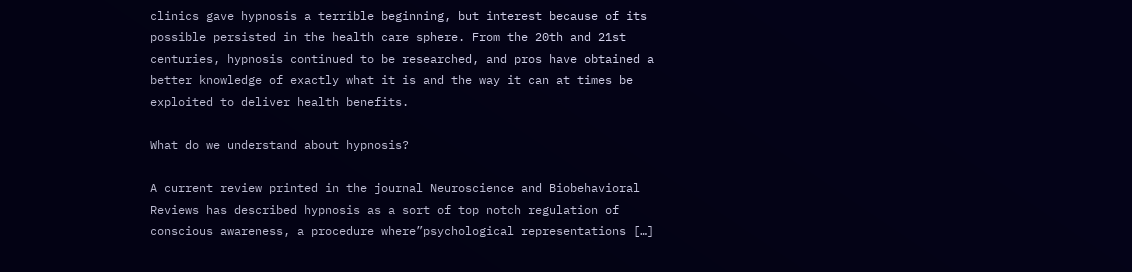clinics gave hypnosis a terrible beginning, but interest because of its possible persisted in the health care sphere. From the 20th and 21st centuries, hypnosis continued to be researched, and pros have obtained a better knowledge of exactly what it is and the way it can at times be exploited to deliver health benefits.

What do we understand about hypnosis?

A current review printed in the journal Neuroscience and Biobehavioral Reviews has described hypnosis as a sort of top notch regulation of conscious awareness, a procedure where”psychological representations […]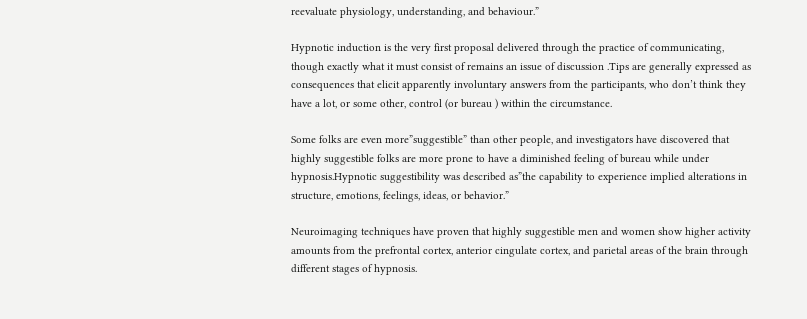reevaluate physiology, understanding, and behaviour.”

Hypnotic induction is the very first proposal delivered through the practice of communicating, though exactly what it must consist of remains an issue of discussion .Tips are generally expressed as consequences that elicit apparently involuntary answers from the participants, who don’t think they have a lot, or some other, control (or bureau ) within the circumstance.

Some folks are even more”suggestible” than other people, and investigators have discovered that highly suggestible folks are more prone to have a diminished feeling of bureau while under hypnosis.Hypnotic suggestibility was described as”the capability to experience implied alterations in structure, emotions, feelings, ideas, or behavior.”

Neuroimaging techniques have proven that highly suggestible men and women show higher activity amounts from the prefrontal cortex, anterior cingulate cortex, and parietal areas of the brain through different stages of hypnosis.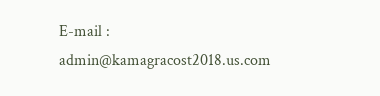E-mail : admin@kamagracost2018.us.com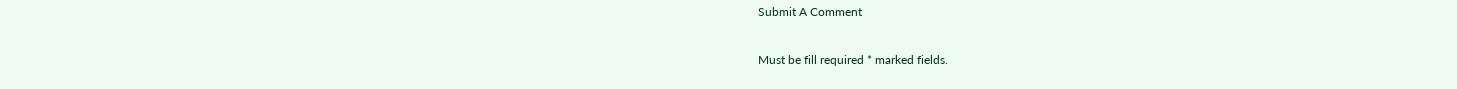Submit A Comment

Must be fill required * marked fields.